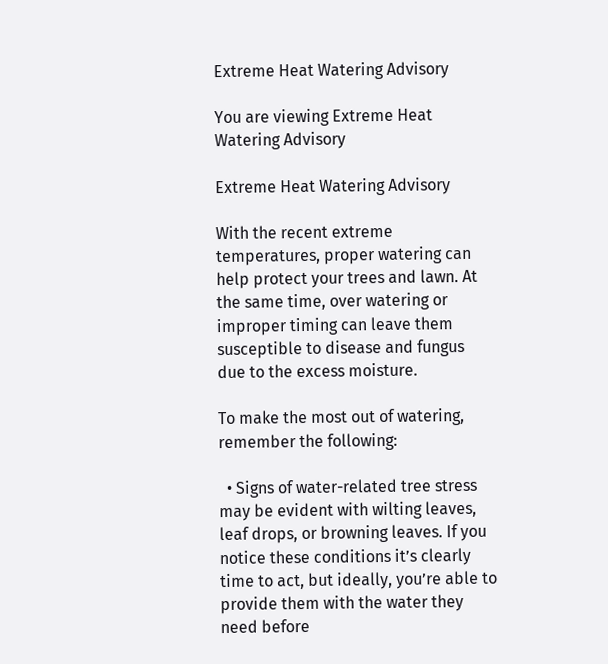Extreme Heat Watering Advisory

You are viewing Extreme Heat Watering Advisory

Extreme Heat Watering Advisory

With the recent extreme temperatures, proper watering can help protect your trees and lawn. At the same time, over watering or improper timing can leave them susceptible to disease and fungus due to the excess moisture.

To make the most out of watering, remember the following:

  • Signs of water-related tree stress may be evident with wilting leaves, leaf drops, or browning leaves. If you notice these conditions it’s clearly time to act, but ideally, you’re able to provide them with the water they need before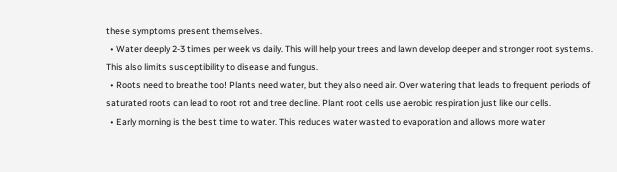these symptoms present themselves.
  • Water deeply 2-3 times per week vs daily. This will help your trees and lawn develop deeper and stronger root systems. This also limits susceptibility to disease and fungus.
  • Roots need to breathe too! Plants need water, but they also need air. Over watering that leads to frequent periods of saturated roots can lead to root rot and tree decline. Plant root cells use aerobic respiration just like our cells.
  • Early morning is the best time to water. This reduces water wasted to evaporation and allows more water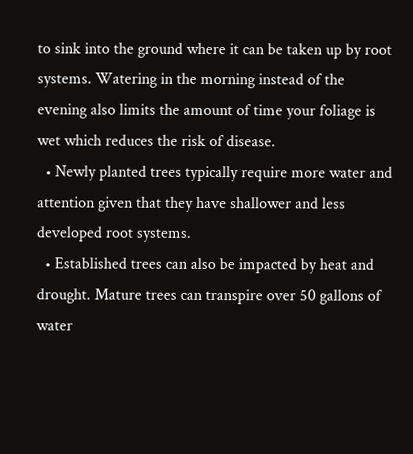to sink into the ground where it can be taken up by root systems. Watering in the morning instead of the evening also limits the amount of time your foliage is wet which reduces the risk of disease.
  • Newly planted trees typically require more water and attention given that they have shallower and less developed root systems.
  • Established trees can also be impacted by heat and drought. Mature trees can transpire over 50 gallons of water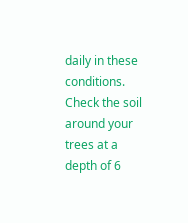daily in these conditions. Check the soil around your trees at a depth of 6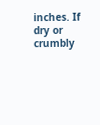inches. If dry or crumbly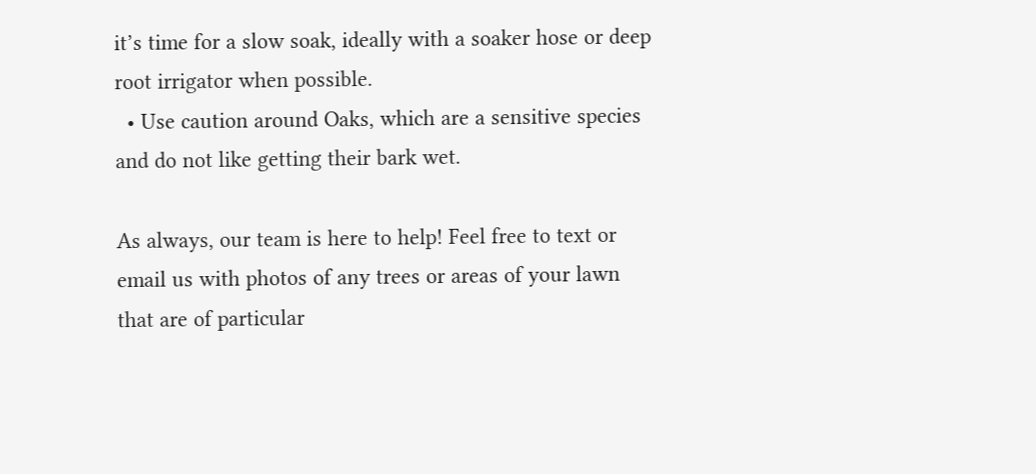it’s time for a slow soak, ideally with a soaker hose or deep root irrigator when possible.
  • Use caution around Oaks, which are a sensitive species and do not like getting their bark wet.

As always, our team is here to help! Feel free to text or email us with photos of any trees or areas of your lawn that are of particular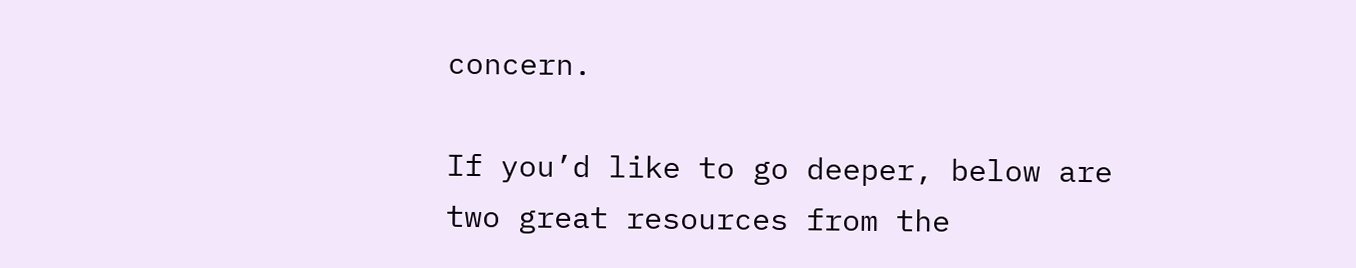concern.

If you’d like to go deeper, below are two great resources from the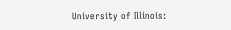University of Illinois: